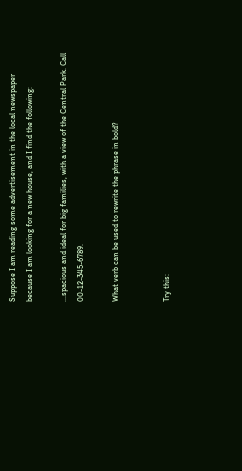Suppose I am reading some advertisement in the local newspaper because I am looking for a new house, and I find the following:

...spacious and ideal for big families, with a view of the Central Park. Call 00-12-345-6789.

What verb can be used to rewrite the phrase in bold?


Try this: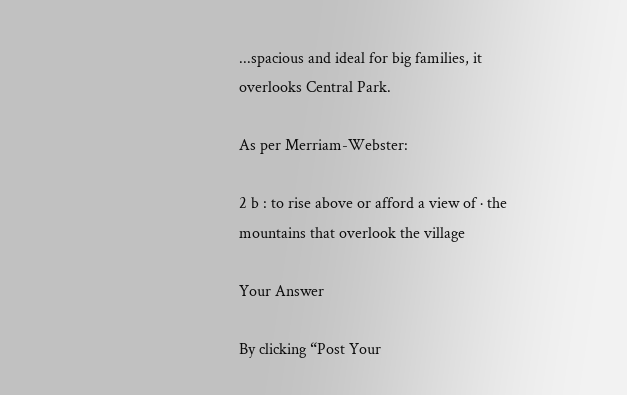...spacious and ideal for big families, it overlooks Central Park.

As per Merriam-Webster:

2 b : to rise above or afford a view of · the mountains that overlook the village

Your Answer

By clicking “Post Your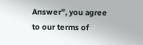Answer”, you agree to our terms of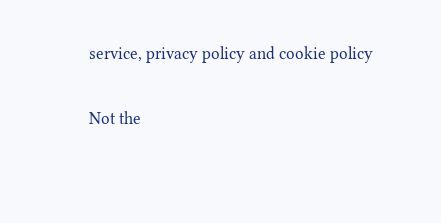service, privacy policy and cookie policy

Not the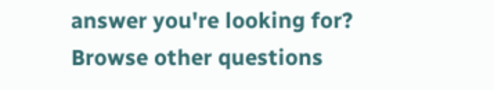answer you're looking for? Browse other questions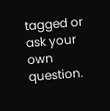tagged or ask your own question.